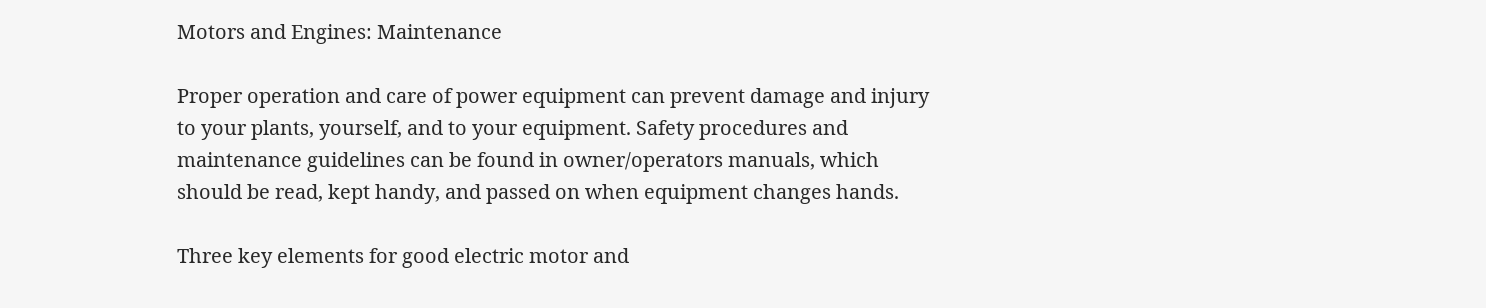Motors and Engines: Maintenance

Proper operation and care of power equipment can prevent damage and injury to your plants, yourself, and to your equipment. Safety procedures and maintenance guidelines can be found in owner/operators manuals, which should be read, kept handy, and passed on when equipment changes hands.

Three key elements for good electric motor and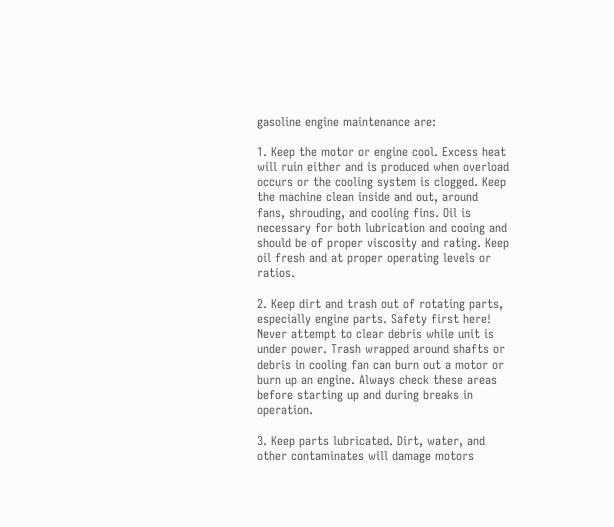gasoline engine maintenance are:

1. Keep the motor or engine cool. Excess heat will ruin either and is produced when overload occurs or the cooling system is clogged. Keep the machine clean inside and out, around fans, shrouding, and cooling fins. Oil is necessary for both lubrication and cooing and should be of proper viscosity and rating. Keep oil fresh and at proper operating levels or ratios.

2. Keep dirt and trash out of rotating parts, especially engine parts. Safety first here! Never attempt to clear debris while unit is under power. Trash wrapped around shafts or debris in cooling fan can burn out a motor or burn up an engine. Always check these areas before starting up and during breaks in operation.

3. Keep parts lubricated. Dirt, water, and other contaminates will damage motors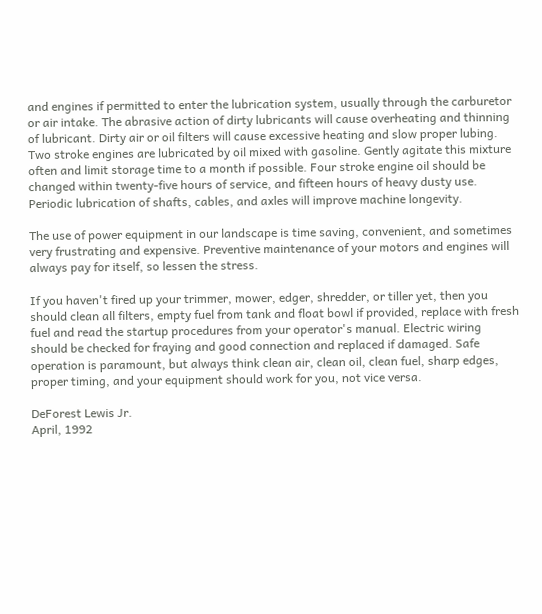and engines if permitted to enter the lubrication system, usually through the carburetor or air intake. The abrasive action of dirty lubricants will cause overheating and thinning of lubricant. Dirty air or oil filters will cause excessive heating and slow proper lubing. Two stroke engines are lubricated by oil mixed with gasoline. Gently agitate this mixture often and limit storage time to a month if possible. Four stroke engine oil should be changed within twenty-five hours of service, and fifteen hours of heavy dusty use. Periodic lubrication of shafts, cables, and axles will improve machine longevity.

The use of power equipment in our landscape is time saving, convenient, and sometimes very frustrating and expensive. Preventive maintenance of your motors and engines will always pay for itself, so lessen the stress.

If you haven't fired up your trimmer, mower, edger, shredder, or tiller yet, then you should clean all filters, empty fuel from tank and float bowl if provided, replace with fresh fuel and read the startup procedures from your operator's manual. Electric wiring should be checked for fraying and good connection and replaced if damaged. Safe operation is paramount, but always think clean air, clean oil, clean fuel, sharp edges, proper timing, and your equipment should work for you, not vice versa.

DeForest Lewis Jr.
April, 1992